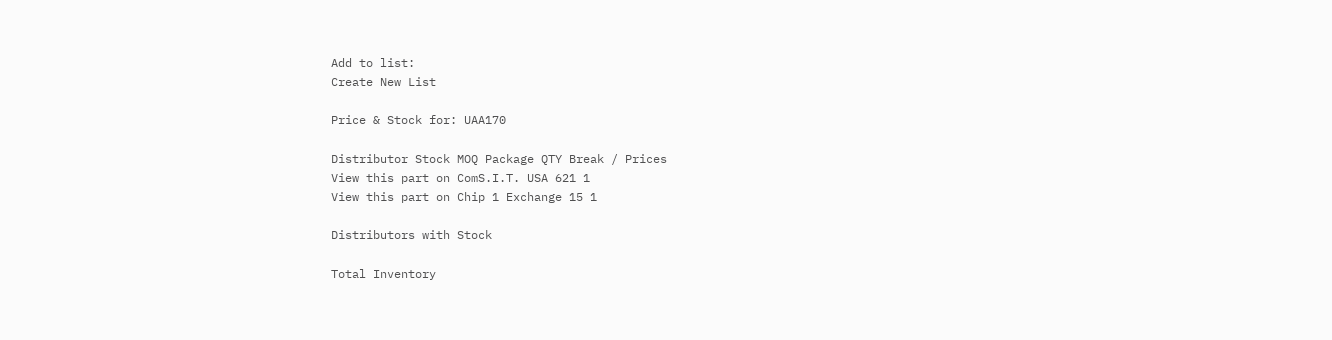Add to list:
Create New List

Price & Stock for: UAA170

Distributor Stock MOQ Package QTY Break / Prices
View this part on ComS.I.T. USA 621 1
View this part on Chip 1 Exchange 15 1

Distributors with Stock

Total Inventory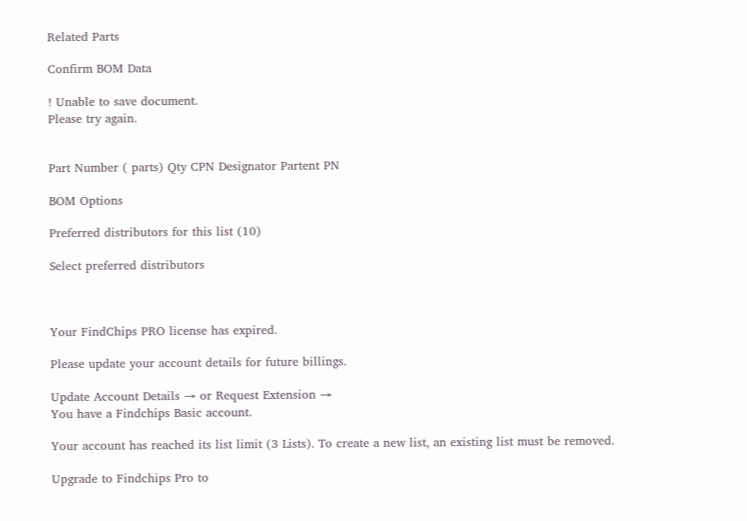Related Parts

Confirm BOM Data

! Unable to save document.
Please try again.


Part Number ( parts) Qty CPN Designator Partent PN

BOM Options

Preferred distributors for this list (10)

Select preferred distributors



Your FindChips PRO license has expired.

Please update your account details for future billings.

Update Account Details → or Request Extension →
You have a Findchips Basic account.

Your account has reached its list limit (3 Lists). To create a new list, an existing list must be removed.

Upgrade to Findchips Pro to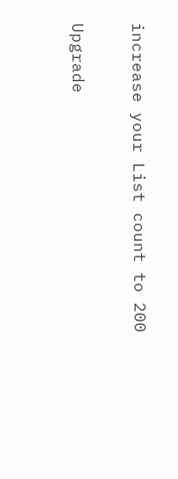increase your List count to 200

Upgrade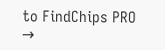to FindChips PRO →